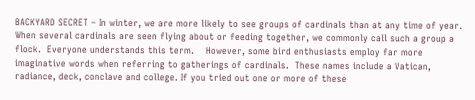BACKYARD SECRET – In winter, we are more likely to see groups of cardinals than at any time of year.  When several cardinals are seen flying about or feeding together, we commonly call such a group a flock.  Everyone understands this term.    However, some bird enthusiasts employ far more imaginative words when referring to gatherings of cardinals.  These names include a Vatican, radiance, deck, conclave and college. If you tried out one or more of these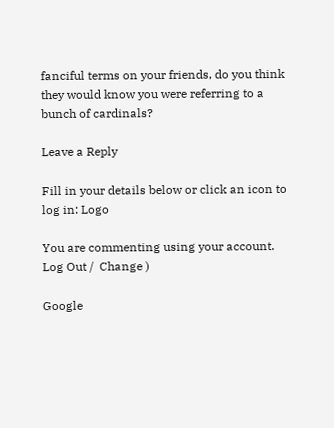fanciful terms on your friends, do you think they would know you were referring to a bunch of cardinals?

Leave a Reply

Fill in your details below or click an icon to log in: Logo

You are commenting using your account. Log Out /  Change )

Google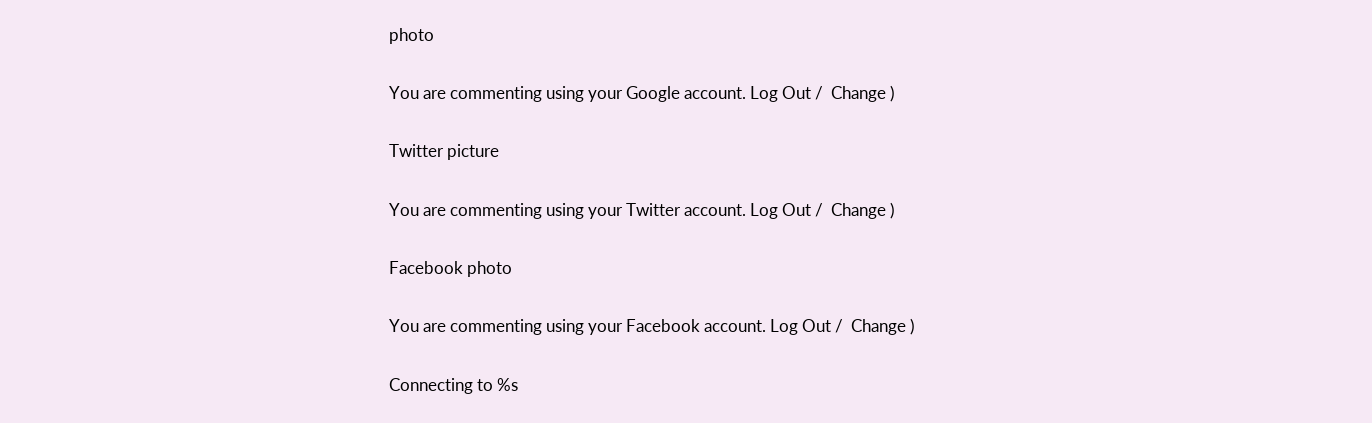photo

You are commenting using your Google account. Log Out /  Change )

Twitter picture

You are commenting using your Twitter account. Log Out /  Change )

Facebook photo

You are commenting using your Facebook account. Log Out /  Change )

Connecting to %s